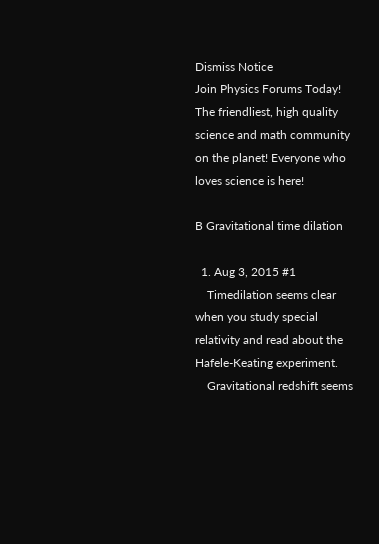Dismiss Notice
Join Physics Forums Today!
The friendliest, high quality science and math community on the planet! Everyone who loves science is here!

B Gravitational time dilation

  1. Aug 3, 2015 #1
    Timedilation seems clear when you study special relativity and read about the Hafele-Keating experiment.
    Gravitational redshift seems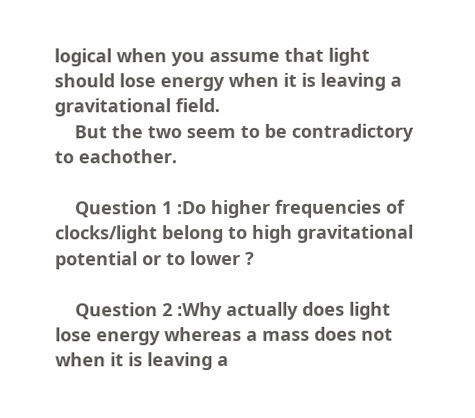logical when you assume that light should lose energy when it is leaving a gravitational field.
    But the two seem to be contradictory to eachother.

    Question 1 :Do higher frequencies of clocks/light belong to high gravitational potential or to lower ?

    Question 2 :Why actually does light lose energy whereas a mass does not when it is leaving a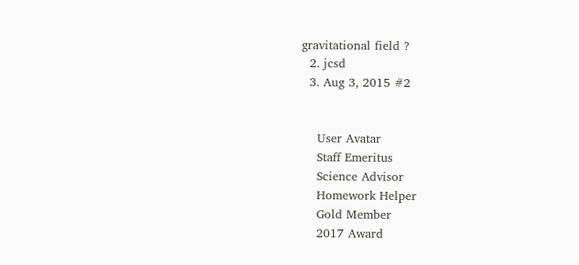gravitational field ?
  2. jcsd
  3. Aug 3, 2015 #2


    User Avatar
    Staff Emeritus
    Science Advisor
    Homework Helper
    Gold Member
    2017 Award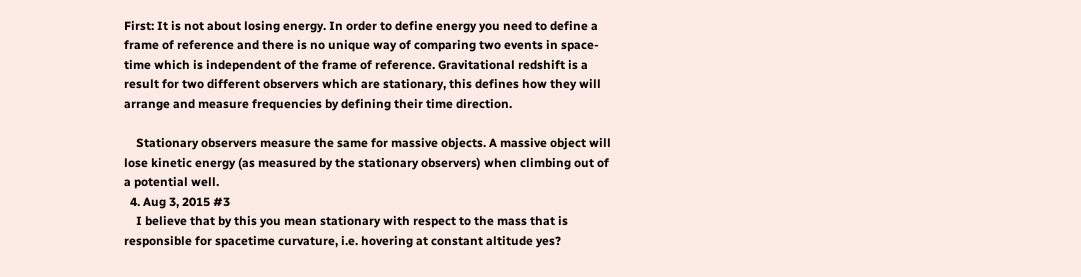First: It is not about losing energy. In order to define energy you need to define a frame of reference and there is no unique way of comparing two events in space-time which is independent of the frame of reference. Gravitational redshift is a result for two different observers which are stationary, this defines how they will arrange and measure frequencies by defining their time direction.

    Stationary observers measure the same for massive objects. A massive object will lose kinetic energy (as measured by the stationary observers) when climbing out of a potential well.
  4. Aug 3, 2015 #3
    I believe that by this you mean stationary with respect to the mass that is responsible for spacetime curvature, i.e. hovering at constant altitude yes?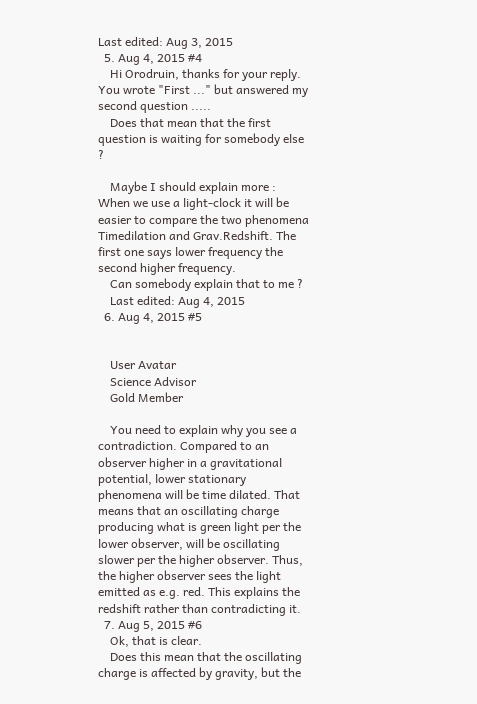Last edited: Aug 3, 2015
  5. Aug 4, 2015 #4
    Hi Orodruin, thanks for your reply. You wrote "First ..." but answered my second question .....
    Does that mean that the first question is waiting for somebody else ?

    Maybe I should explain more : When we use a light-clock it will be easier to compare the two phenomena Timedilation and Grav.Redshift. The first one says lower frequency the second higher frequency.
    Can somebody explain that to me ?
    Last edited: Aug 4, 2015
  6. Aug 4, 2015 #5


    User Avatar
    Science Advisor
    Gold Member

    You need to explain why you see a contradiction. Compared to an observer higher in a gravitational potential, lower stationary phenomena will be time dilated. That means that an oscillating charge producing what is green light per the lower observer, will be oscillating slower per the higher observer. Thus, the higher observer sees the light emitted as e.g. red. This explains the redshift rather than contradicting it.
  7. Aug 5, 2015 #6
    Ok, that is clear.
    Does this mean that the oscillating charge is affected by gravity, but the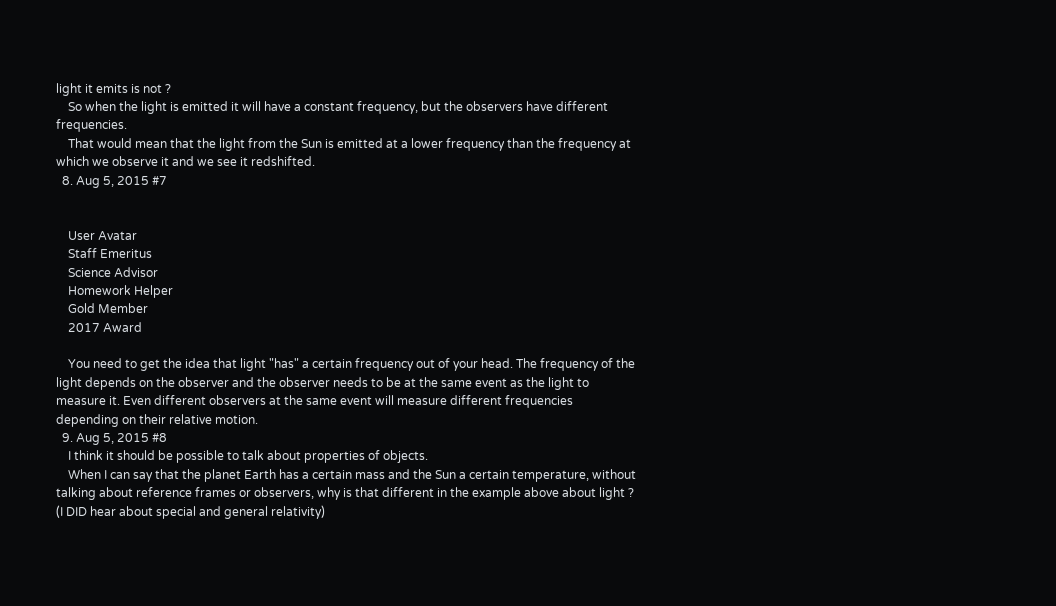light it emits is not ?
    So when the light is emitted it will have a constant frequency, but the observers have different frequencies.
    That would mean that the light from the Sun is emitted at a lower frequency than the frequency at which we observe it and we see it redshifted.
  8. Aug 5, 2015 #7


    User Avatar
    Staff Emeritus
    Science Advisor
    Homework Helper
    Gold Member
    2017 Award

    You need to get the idea that light "has" a certain frequency out of your head. The frequency of the light depends on the observer and the observer needs to be at the same event as the light to measure it. Even different observers at the same event will measure different frequencies depending on their relative motion.
  9. Aug 5, 2015 #8
    I think it should be possible to talk about properties of objects.
    When I can say that the planet Earth has a certain mass and the Sun a certain temperature, without talking about reference frames or observers, why is that different in the example above about light ? (I DID hear about special and general relativity)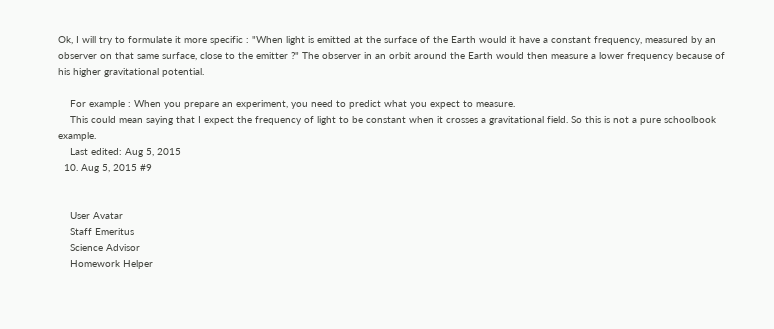Ok, I will try to formulate it more specific : "When light is emitted at the surface of the Earth would it have a constant frequency, measured by an observer on that same surface, close to the emitter ?" The observer in an orbit around the Earth would then measure a lower frequency because of his higher gravitational potential.

    For example : When you prepare an experiment, you need to predict what you expect to measure.
    This could mean saying that I expect the frequency of light to be constant when it crosses a gravitational field. So this is not a pure schoolbook example.
    Last edited: Aug 5, 2015
  10. Aug 5, 2015 #9


    User Avatar
    Staff Emeritus
    Science Advisor
    Homework Helper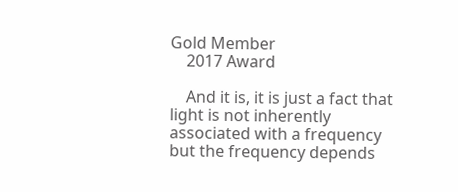Gold Member
    2017 Award

    And it is, it is just a fact that light is not inherently associated with a frequency but the frequency depends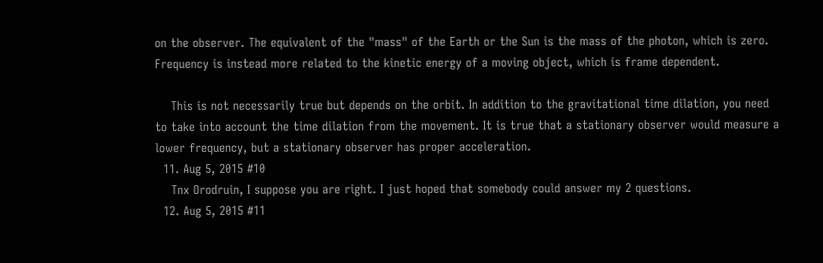on the observer. The equivalent of the "mass" of the Earth or the Sun is the mass of the photon, which is zero. Frequency is instead more related to the kinetic energy of a moving object, which is frame dependent.

    This is not necessarily true but depends on the orbit. In addition to the gravitational time dilation, you need to take into account the time dilation from the movement. It is true that a stationary observer would measure a lower frequency, but a stationary observer has proper acceleration.
  11. Aug 5, 2015 #10
    Tnx Orodruin, I suppose you are right. I just hoped that somebody could answer my 2 questions.
  12. Aug 5, 2015 #11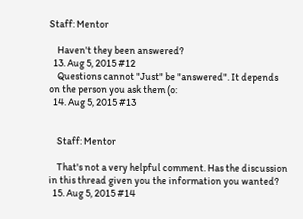Staff: Mentor

    Haven't they been answered?
  13. Aug 5, 2015 #12
    Questions cannot "Just" be "answered". It depends on the person you ask them (o:
  14. Aug 5, 2015 #13


    Staff: Mentor

    That's not a very helpful comment. Has the discussion in this thread given you the information you wanted?
  15. Aug 5, 2015 #14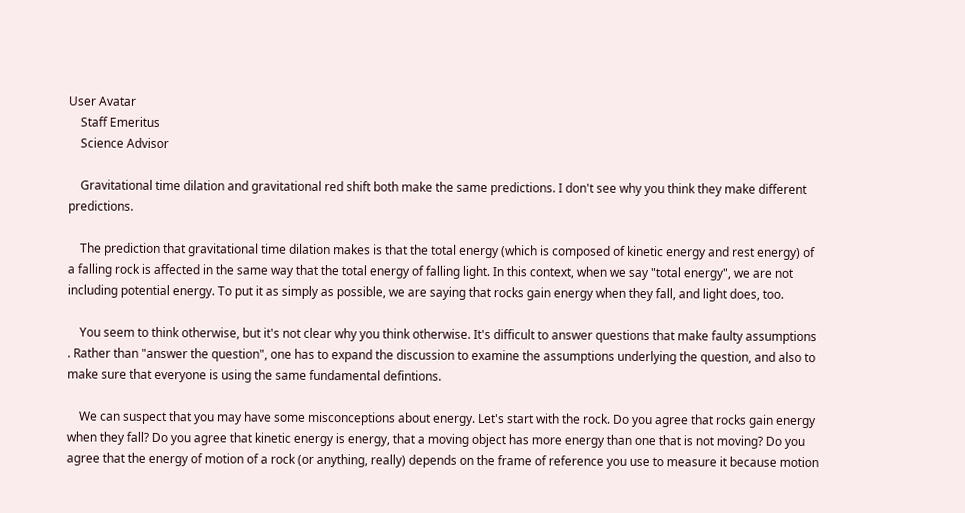User Avatar
    Staff Emeritus
    Science Advisor

    Gravitational time dilation and gravitational red shift both make the same predictions. I don't see why you think they make different predictions.

    The prediction that gravitational time dilation makes is that the total energy (which is composed of kinetic energy and rest energy) of a falling rock is affected in the same way that the total energy of falling light. In this context, when we say "total energy", we are not including potential energy. To put it as simply as possible, we are saying that rocks gain energy when they fall, and light does, too.

    You seem to think otherwise, but it's not clear why you think otherwise. It's difficult to answer questions that make faulty assumptions . Rather than "answer the question", one has to expand the discussion to examine the assumptions underlying the question, and also to make sure that everyone is using the same fundamental defintions.

    We can suspect that you may have some misconceptions about energy. Let's start with the rock. Do you agree that rocks gain energy when they fall? Do you agree that kinetic energy is energy, that a moving object has more energy than one that is not moving? Do you agree that the energy of motion of a rock (or anything, really) depends on the frame of reference you use to measure it because motion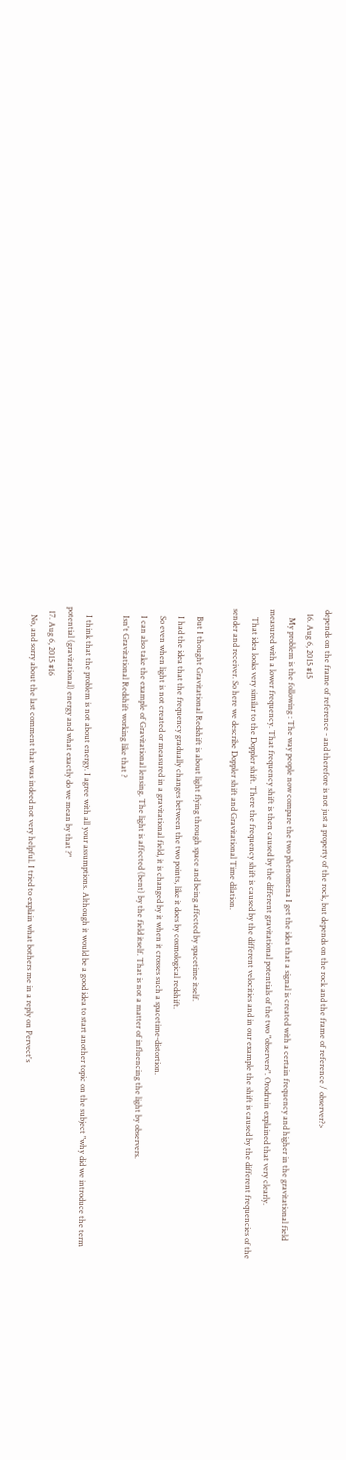depends on the frame of reference - and therefore is not just a property of the rock, but depends on the rock and the frame of reference / observer?>
  16. Aug 6, 2015 #15
    My problem is the following : The way people now compare the two phenomena I get the idea that a signal is created with a certain frequency and higher in the gravitational field measured with a lower frequency. That frequency shift is then caused by the different gravitational potentials of the two "observers". Orodruin explained that very clearly.
    That idea looks very similar to the Doppler shift. There the frequency shift is caused by the different velocities and in our example the shift is caused by the different frequencies of the sender and receiver. So here we describe Doppler shift and Gravitational Time dilation.

    But I thought Gravitational Redshift is about light flying through space and being affected by spacetime itself.
    I had the idea that the frequency gradually changes between the two points, like it does by cosmological redshift.
    So even when light is not created or measured in a gravitational field, it is changed by it when it crosses such a spacetime-distortion.
    I can also take the example of Gravitational lensing. The light is affected (bent) by the field itself. That is not a matter of influencing the light by observers.
    Isn't Gravitational Redshift working like that ?

    I think that the problem is not about energy. I agree with all your assumptions. Although it would be a good idea to start another topic on the subject "why did we introduce the term potential (gravitational) energy and what exactly do we mean by that ?"
  17. Aug 6, 2015 #16
    No, and sorry about the last comment that was indeed not very helpful. I tried to explain what bothers me in a reply on Pervect's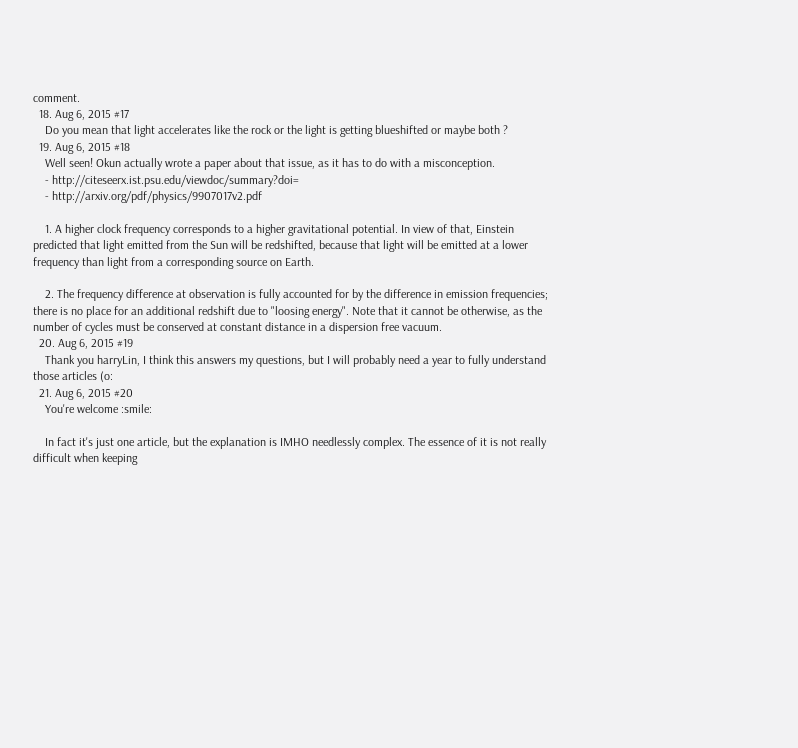comment.
  18. Aug 6, 2015 #17
    Do you mean that light accelerates like the rock or the light is getting blueshifted or maybe both ?
  19. Aug 6, 2015 #18
    Well seen! Okun actually wrote a paper about that issue, as it has to do with a misconception.
    - http://citeseerx.ist.psu.edu/viewdoc/summary?doi=
    - http://arxiv.org/pdf/physics/9907017v2.pdf

    1. A higher clock frequency corresponds to a higher gravitational potential. In view of that, Einstein predicted that light emitted from the Sun will be redshifted, because that light will be emitted at a lower frequency than light from a corresponding source on Earth.

    2. The frequency difference at observation is fully accounted for by the difference in emission frequencies; there is no place for an additional redshift due to "loosing energy". Note that it cannot be otherwise, as the number of cycles must be conserved at constant distance in a dispersion free vacuum.
  20. Aug 6, 2015 #19
    Thank you harryLin, I think this answers my questions, but I will probably need a year to fully understand those articles (o:
  21. Aug 6, 2015 #20
    You're welcome :smile:

    In fact it's just one article, but the explanation is IMHO needlessly complex. The essence of it is not really difficult when keeping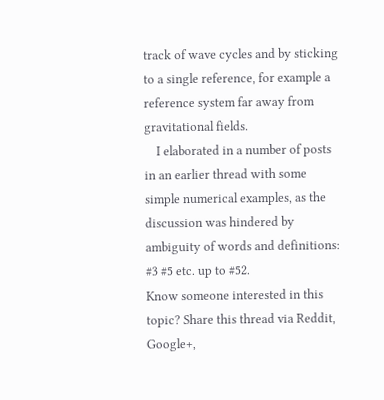track of wave cycles and by sticking to a single reference, for example a reference system far away from gravitational fields.
    I elaborated in a number of posts in an earlier thread with some simple numerical examples, as the discussion was hindered by ambiguity of words and definitions: #3 #5 etc. up to #52.
Know someone interested in this topic? Share this thread via Reddit, Google+,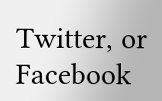Twitter, or Facebook